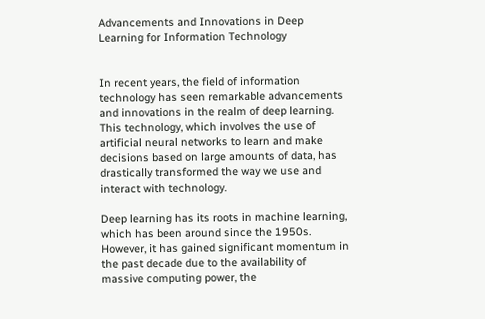Advancements and Innovations in Deep Learning for Information Technology


In recent years, the field of information technology has seen remarkable advancements and innovations in the realm of deep learning. This technology, which involves the use of artificial neural networks to learn and make decisions based on large amounts of data, has drastically transformed the way we use and interact with technology.

Deep learning has its roots in machine learning, which has been around since the 1950s. However, it has gained significant momentum in the past decade due to the availability of massive computing power, the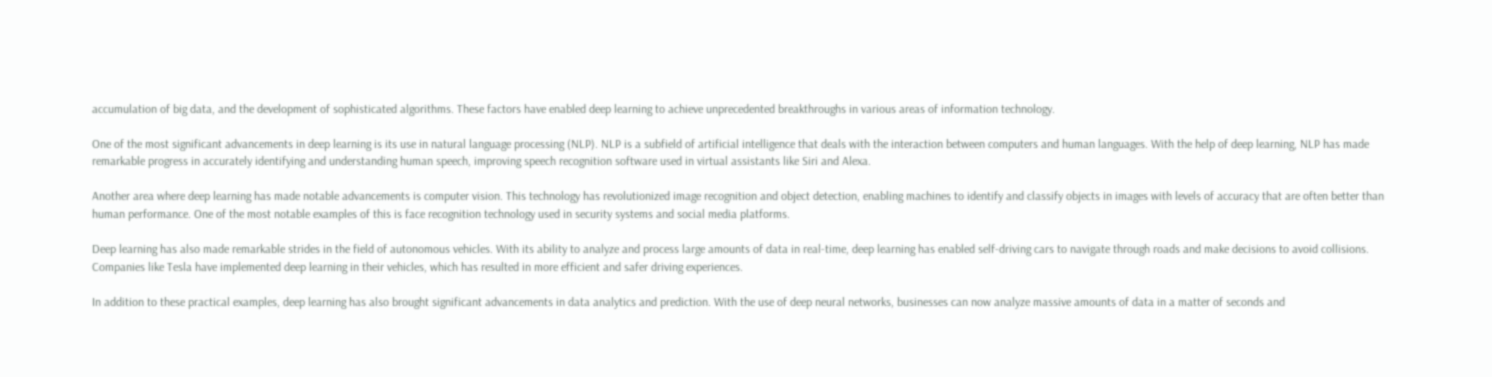accumulation of big data, and the development of sophisticated algorithms. These factors have enabled deep learning to achieve unprecedented breakthroughs in various areas of information technology.

One of the most significant advancements in deep learning is its use in natural language processing (NLP). NLP is a subfield of artificial intelligence that deals with the interaction between computers and human languages. With the help of deep learning, NLP has made remarkable progress in accurately identifying and understanding human speech, improving speech recognition software used in virtual assistants like Siri and Alexa.

Another area where deep learning has made notable advancements is computer vision. This technology has revolutionized image recognition and object detection, enabling machines to identify and classify objects in images with levels of accuracy that are often better than human performance. One of the most notable examples of this is face recognition technology used in security systems and social media platforms.

Deep learning has also made remarkable strides in the field of autonomous vehicles. With its ability to analyze and process large amounts of data in real-time, deep learning has enabled self-driving cars to navigate through roads and make decisions to avoid collisions. Companies like Tesla have implemented deep learning in their vehicles, which has resulted in more efficient and safer driving experiences.

In addition to these practical examples, deep learning has also brought significant advancements in data analytics and prediction. With the use of deep neural networks, businesses can now analyze massive amounts of data in a matter of seconds and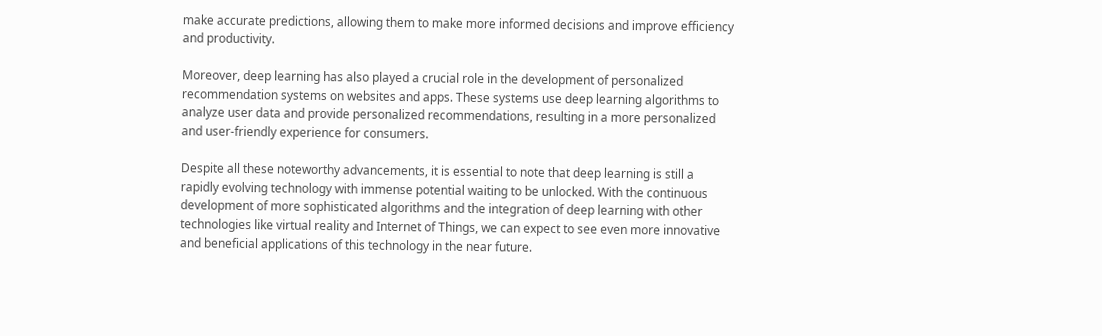make accurate predictions, allowing them to make more informed decisions and improve efficiency and productivity.

Moreover, deep learning has also played a crucial role in the development of personalized recommendation systems on websites and apps. These systems use deep learning algorithms to analyze user data and provide personalized recommendations, resulting in a more personalized and user-friendly experience for consumers.

Despite all these noteworthy advancements, it is essential to note that deep learning is still a rapidly evolving technology with immense potential waiting to be unlocked. With the continuous development of more sophisticated algorithms and the integration of deep learning with other technologies like virtual reality and Internet of Things, we can expect to see even more innovative and beneficial applications of this technology in the near future.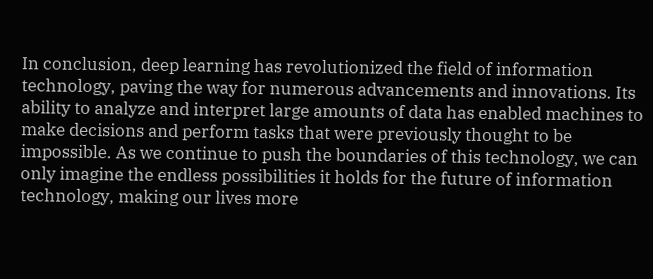In conclusion, deep learning has revolutionized the field of information technology, paving the way for numerous advancements and innovations. Its ability to analyze and interpret large amounts of data has enabled machines to make decisions and perform tasks that were previously thought to be impossible. As we continue to push the boundaries of this technology, we can only imagine the endless possibilities it holds for the future of information technology, making our lives more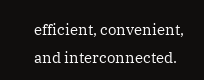efficient, convenient, and interconnected.